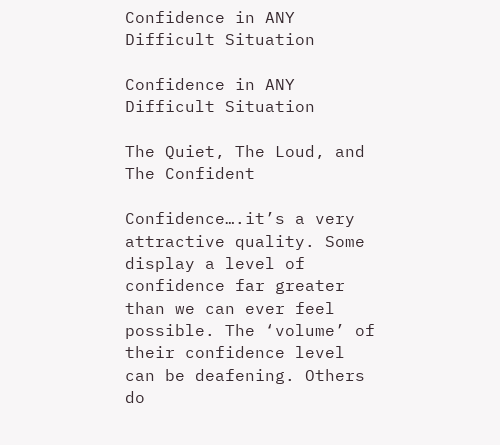Confidence in ANY Difficult Situation

Confidence in ANY Difficult Situation

The Quiet, The Loud, and The Confident

Confidence….it’s a very attractive quality. Some display a level of confidence far greater than we can ever feel possible. The ‘volume’ of their confidence level can be deafening. Others do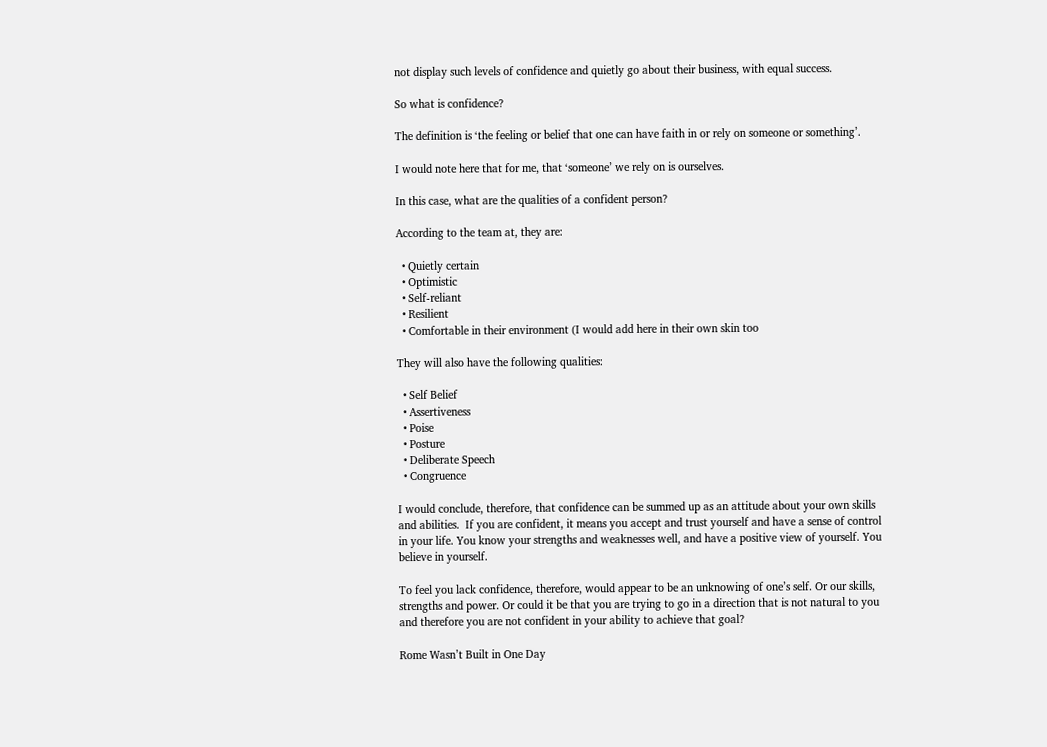not display such levels of confidence and quietly go about their business, with equal success.

So what is confidence?

The definition is ‘the feeling or belief that one can have faith in or rely on someone or something’.

I would note here that for me, that ‘someone’ we rely on is ourselves.

In this case, what are the qualities of a confident person?

According to the team at, they are:

  • Quietly certain
  • Optimistic
  • Self-reliant
  • Resilient
  • Comfortable in their environment (I would add here in their own skin too

They will also have the following qualities:

  • Self Belief
  • Assertiveness
  • Poise
  • Posture
  • Deliberate Speech
  • Congruence

I would conclude, therefore, that confidence can be summed up as an attitude about your own skills and abilities.  If you are confident, it means you accept and trust yourself and have a sense of control in your life. You know your strengths and weaknesses well, and have a positive view of yourself. You believe in yourself.

To feel you lack confidence, therefore, would appear to be an unknowing of one’s self. Or our skills, strengths and power. Or could it be that you are trying to go in a direction that is not natural to you and therefore you are not confident in your ability to achieve that goal?

Rome Wasn’t Built in One Day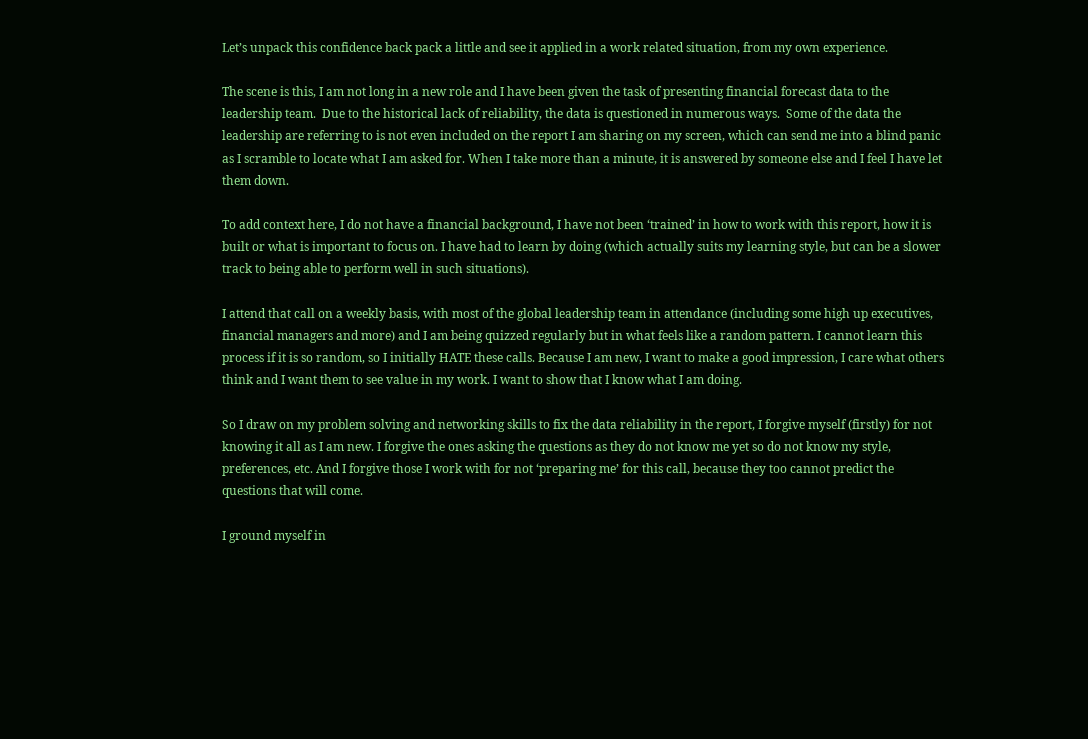Let’s unpack this confidence back pack a little and see it applied in a work related situation, from my own experience.

The scene is this, I am not long in a new role and I have been given the task of presenting financial forecast data to the leadership team.  Due to the historical lack of reliability, the data is questioned in numerous ways.  Some of the data the leadership are referring to is not even included on the report I am sharing on my screen, which can send me into a blind panic as I scramble to locate what I am asked for. When I take more than a minute, it is answered by someone else and I feel I have let them down.

To add context here, I do not have a financial background, I have not been ‘trained’ in how to work with this report, how it is built or what is important to focus on. I have had to learn by doing (which actually suits my learning style, but can be a slower track to being able to perform well in such situations).

I attend that call on a weekly basis, with most of the global leadership team in attendance (including some high up executives, financial managers and more) and I am being quizzed regularly but in what feels like a random pattern. I cannot learn this process if it is so random, so I initially HATE these calls. Because I am new, I want to make a good impression, I care what others think and I want them to see value in my work. I want to show that I know what I am doing.

So I draw on my problem solving and networking skills to fix the data reliability in the report, I forgive myself (firstly) for not knowing it all as I am new. I forgive the ones asking the questions as they do not know me yet so do not know my style, preferences, etc. And I forgive those I work with for not ‘preparing me’ for this call, because they too cannot predict the questions that will come.

I ground myself in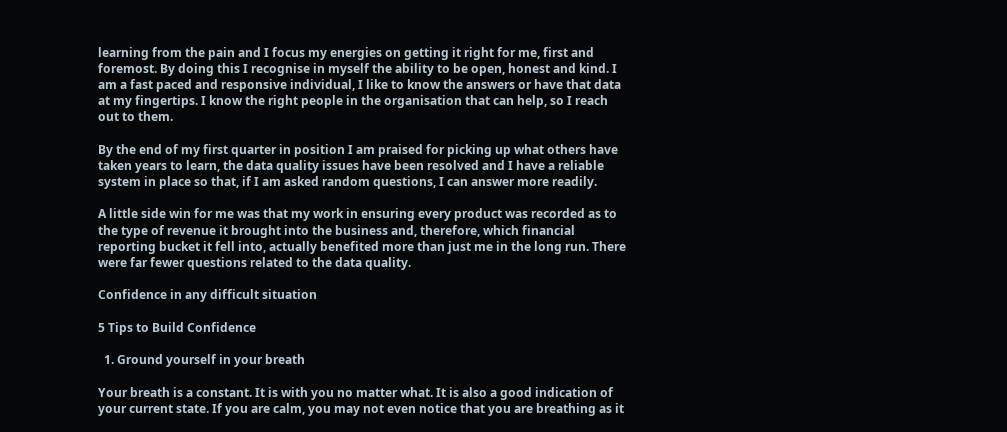learning from the pain and I focus my energies on getting it right for me, first and foremost. By doing this I recognise in myself the ability to be open, honest and kind. I am a fast paced and responsive individual, I like to know the answers or have that data at my fingertips. I know the right people in the organisation that can help, so I reach out to them.

By the end of my first quarter in position I am praised for picking up what others have taken years to learn, the data quality issues have been resolved and I have a reliable system in place so that, if I am asked random questions, I can answer more readily.

A little side win for me was that my work in ensuring every product was recorded as to the type of revenue it brought into the business and, therefore, which financial reporting bucket it fell into, actually benefited more than just me in the long run. There were far fewer questions related to the data quality.

Confidence in any difficult situation

5 Tips to Build Confidence

  1. Ground yourself in your breath

Your breath is a constant. It is with you no matter what. It is also a good indication of your current state. If you are calm, you may not even notice that you are breathing as it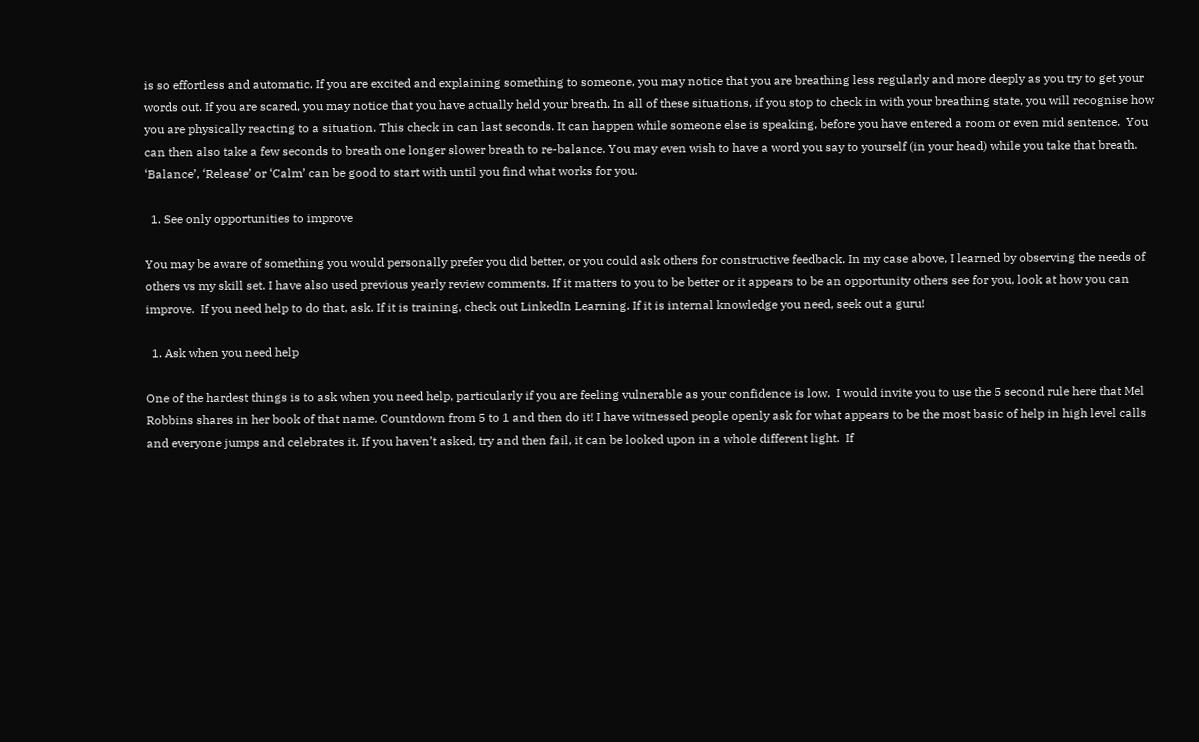is so effortless and automatic. If you are excited and explaining something to someone, you may notice that you are breathing less regularly and more deeply as you try to get your words out. If you are scared, you may notice that you have actually held your breath. In all of these situations, if you stop to check in with your breathing state, you will recognise how you are physically reacting to a situation. This check in can last seconds. It can happen while someone else is speaking, before you have entered a room or even mid sentence.  You can then also take a few seconds to breath one longer slower breath to re-balance. You may even wish to have a word you say to yourself (in your head) while you take that breath. ‘Balance’, ‘Release’ or ‘Calm’ can be good to start with until you find what works for you.

  1. See only opportunities to improve

You may be aware of something you would personally prefer you did better, or you could ask others for constructive feedback. In my case above, I learned by observing the needs of others vs my skill set. I have also used previous yearly review comments. If it matters to you to be better or it appears to be an opportunity others see for you, look at how you can improve.  If you need help to do that, ask. If it is training, check out LinkedIn Learning. If it is internal knowledge you need, seek out a guru!

  1. Ask when you need help

One of the hardest things is to ask when you need help, particularly if you are feeling vulnerable as your confidence is low.  I would invite you to use the 5 second rule here that Mel Robbins shares in her book of that name. Countdown from 5 to 1 and then do it! I have witnessed people openly ask for what appears to be the most basic of help in high level calls and everyone jumps and celebrates it. If you haven’t asked, try and then fail, it can be looked upon in a whole different light.  If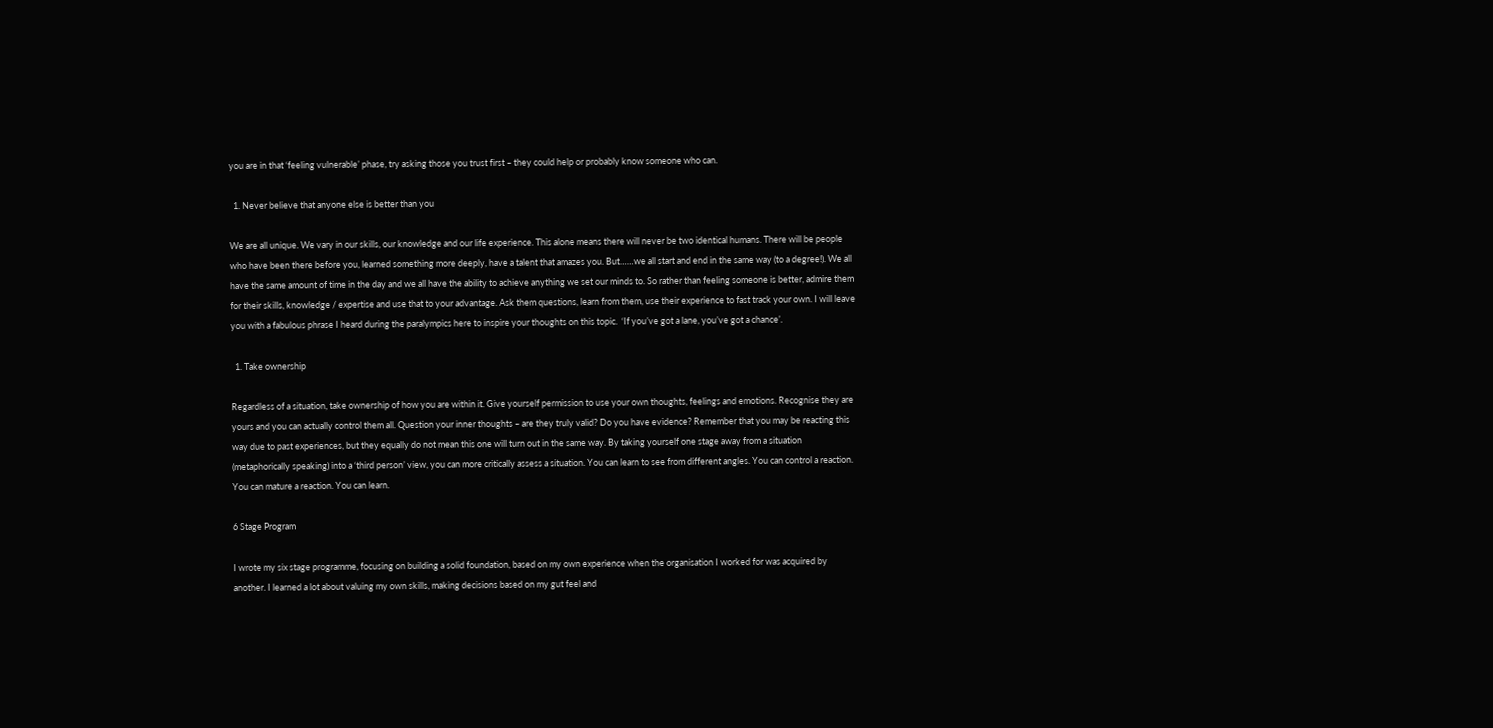you are in that ‘feeling vulnerable’ phase, try asking those you trust first – they could help or probably know someone who can.

  1. Never believe that anyone else is better than you

We are all unique. We vary in our skills, our knowledge and our life experience. This alone means there will never be two identical humans. There will be people who have been there before you, learned something more deeply, have a talent that amazes you. But……we all start and end in the same way (to a degree!). We all have the same amount of time in the day and we all have the ability to achieve anything we set our minds to. So rather than feeling someone is better, admire them for their skills, knowledge / expertise and use that to your advantage. Ask them questions, learn from them, use their experience to fast track your own. I will leave you with a fabulous phrase I heard during the paralympics here to inspire your thoughts on this topic.  ‘If you’ve got a lane, you’ve got a chance’.

  1. Take ownership

Regardless of a situation, take ownership of how you are within it. Give yourself permission to use your own thoughts, feelings and emotions. Recognise they are yours and you can actually control them all. Question your inner thoughts – are they truly valid? Do you have evidence? Remember that you may be reacting this way due to past experiences, but they equally do not mean this one will turn out in the same way. By taking yourself one stage away from a situation (metaphorically speaking) into a ‘third person’ view, you can more critically assess a situation. You can learn to see from different angles. You can control a reaction. You can mature a reaction. You can learn.

6 Stage Program

I wrote my six stage programme, focusing on building a solid foundation, based on my own experience when the organisation I worked for was acquired by another. I learned a lot about valuing my own skills, making decisions based on my gut feel and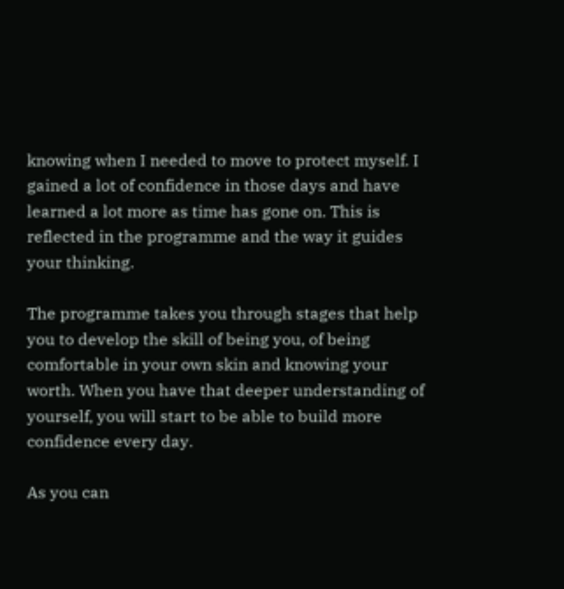knowing when I needed to move to protect myself. I gained a lot of confidence in those days and have learned a lot more as time has gone on. This is reflected in the programme and the way it guides your thinking.

The programme takes you through stages that help you to develop the skill of being you, of being comfortable in your own skin and knowing your worth. When you have that deeper understanding of yourself, you will start to be able to build more confidence every day.

As you can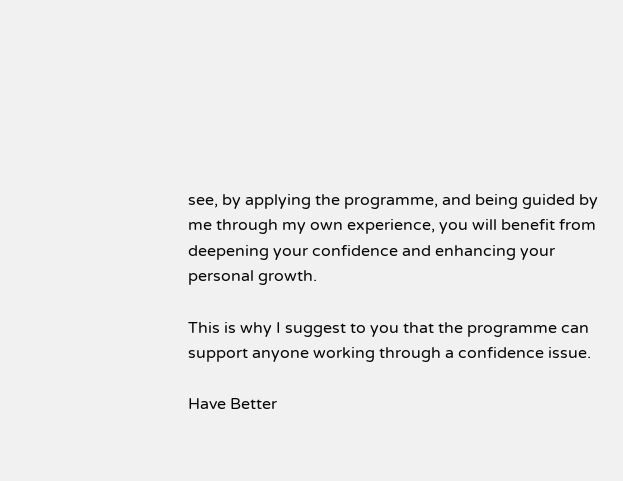see, by applying the programme, and being guided by me through my own experience, you will benefit from deepening your confidence and enhancing your personal growth.

This is why I suggest to you that the programme can support anyone working through a confidence issue.

Have Better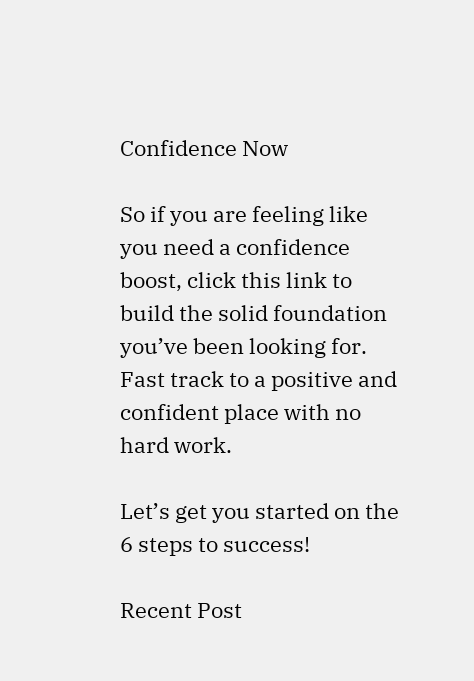Confidence Now

So if you are feeling like you need a confidence boost, click this link to build the solid foundation you’ve been looking for. Fast track to a positive and confident place with no hard work.

Let’s get you started on the 6 steps to success!

Recent Post